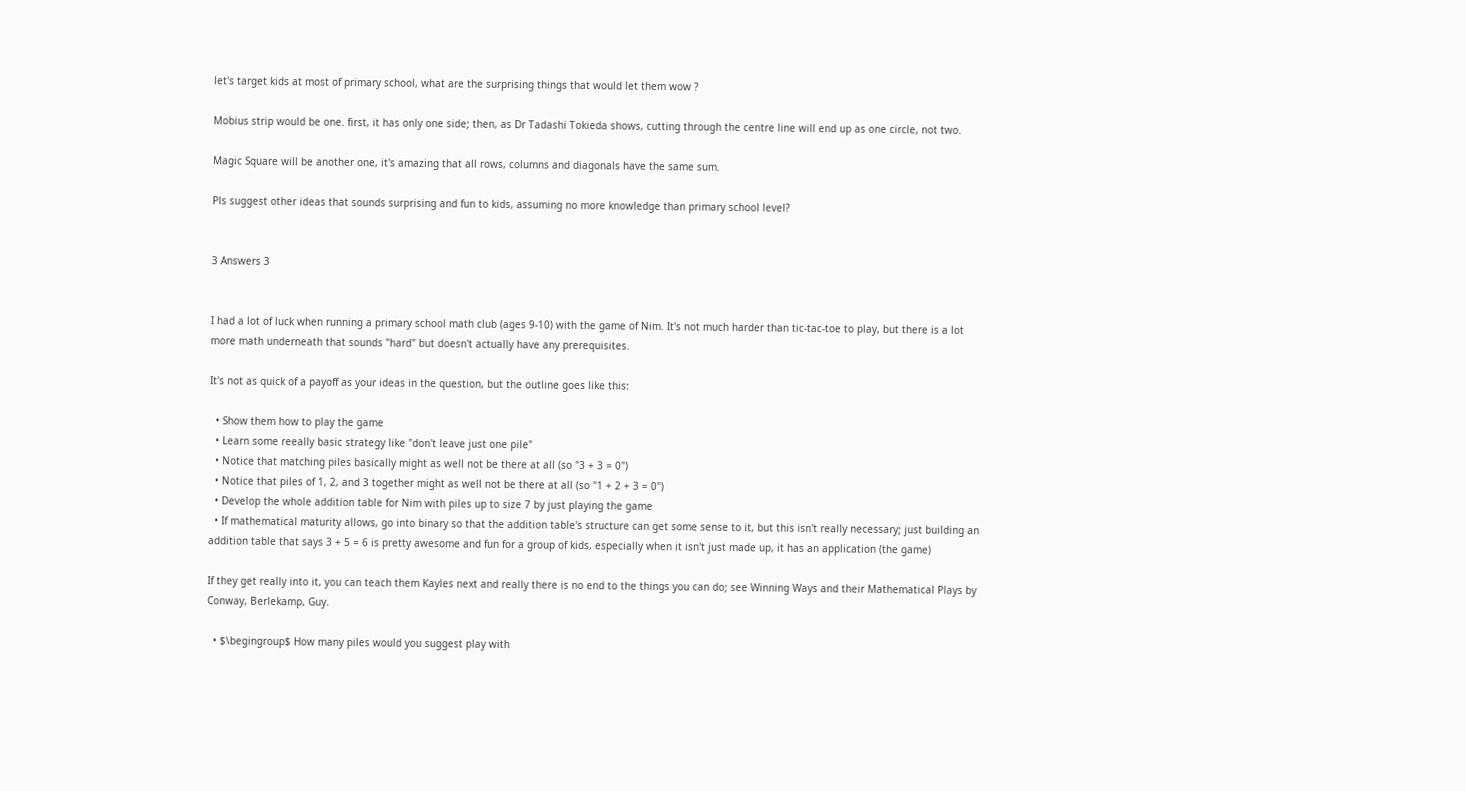let's target kids at most of primary school, what are the surprising things that would let them wow ?

Mobius strip would be one. first, it has only one side; then, as Dr Tadashi Tokieda shows, cutting through the centre line will end up as one circle, not two.

Magic Square will be another one, it's amazing that all rows, columns and diagonals have the same sum.

Pls suggest other ideas that sounds surprising and fun to kids, assuming no more knowledge than primary school level?


3 Answers 3


I had a lot of luck when running a primary school math club (ages 9-10) with the game of Nim. It's not much harder than tic-tac-toe to play, but there is a lot more math underneath that sounds "hard" but doesn't actually have any prerequisites.

It's not as quick of a payoff as your ideas in the question, but the outline goes like this:

  • Show them how to play the game
  • Learn some reeally basic strategy like "don't leave just one pile"
  • Notice that matching piles basically might as well not be there at all (so "3 + 3 = 0")
  • Notice that piles of 1, 2, and 3 together might as well not be there at all (so "1 + 2 + 3 = 0")
  • Develop the whole addition table for Nim with piles up to size 7 by just playing the game
  • If mathematical maturity allows, go into binary so that the addition table's structure can get some sense to it, but this isn't really necessary; just building an addition table that says 3 + 5 = 6 is pretty awesome and fun for a group of kids, especially when it isn't just made up, it has an application (the game)

If they get really into it, you can teach them Kayles next and really there is no end to the things you can do; see Winning Ways and their Mathematical Plays by Conway, Berlekamp, Guy.

  • $\begingroup$ How many piles would you suggest play with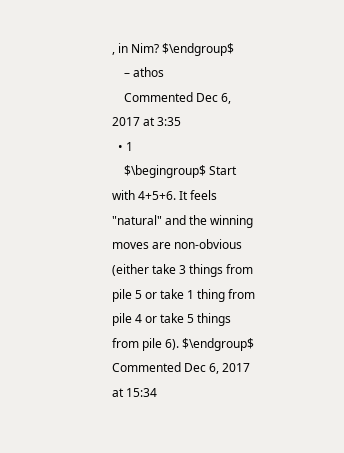, in Nim? $\endgroup$
    – athos
    Commented Dec 6, 2017 at 3:35
  • 1
    $\begingroup$ Start with 4+5+6. It feels "natural" and the winning moves are non-obvious (either take 3 things from pile 5 or take 1 thing from pile 4 or take 5 things from pile 6). $\endgroup$ Commented Dec 6, 2017 at 15:34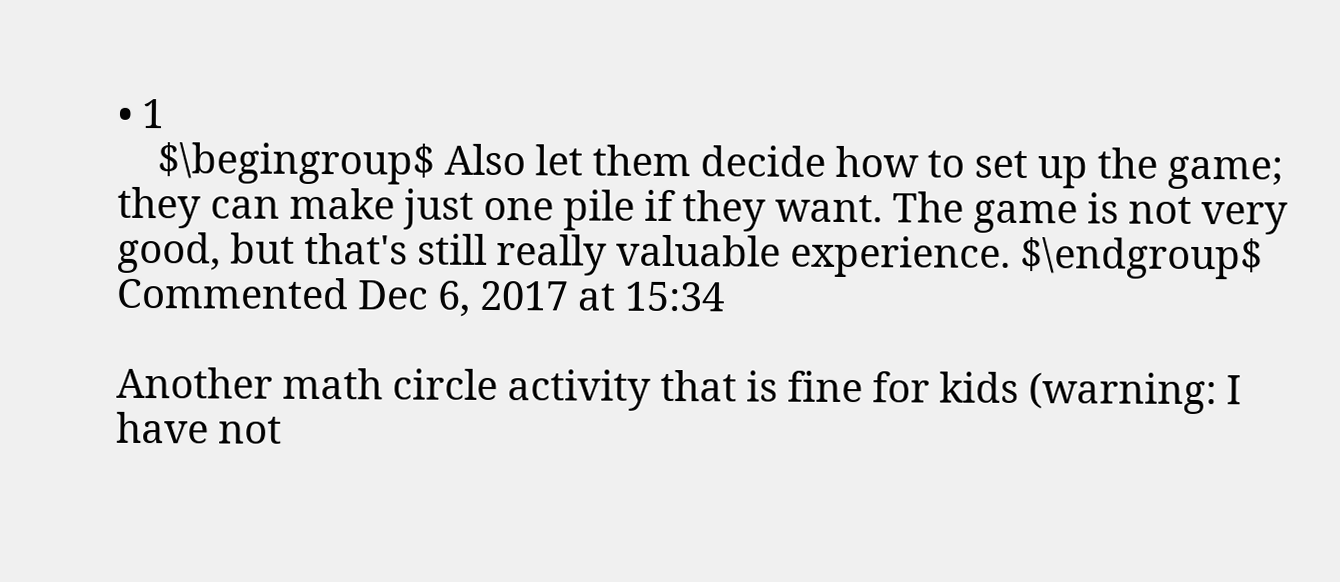• 1
    $\begingroup$ Also let them decide how to set up the game; they can make just one pile if they want. The game is not very good, but that's still really valuable experience. $\endgroup$ Commented Dec 6, 2017 at 15:34

Another math circle activity that is fine for kids (warning: I have not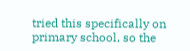tried this specifically on primary school, so the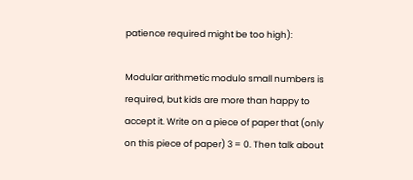patience required might be too high):

Modular arithmetic modulo small numbers is required, but kids are more than happy to accept it. Write on a piece of paper that (only on this piece of paper) 3 = 0. Then talk about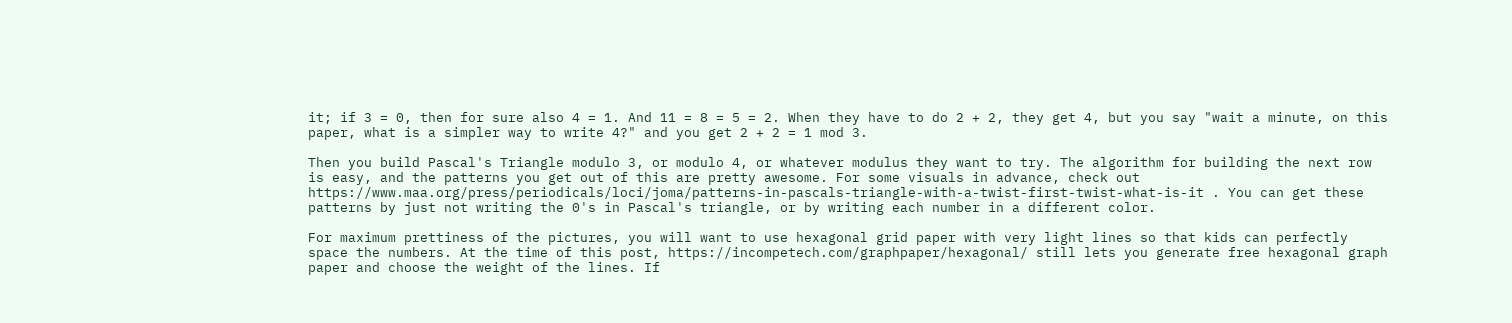it; if 3 = 0, then for sure also 4 = 1. And 11 = 8 = 5 = 2. When they have to do 2 + 2, they get 4, but you say "wait a minute, on this paper, what is a simpler way to write 4?" and you get 2 + 2 = 1 mod 3.

Then you build Pascal's Triangle modulo 3, or modulo 4, or whatever modulus they want to try. The algorithm for building the next row is easy, and the patterns you get out of this are pretty awesome. For some visuals in advance, check out https://www.maa.org/press/periodicals/loci/joma/patterns-in-pascals-triangle-with-a-twist-first-twist-what-is-it . You can get these patterns by just not writing the 0's in Pascal's triangle, or by writing each number in a different color.

For maximum prettiness of the pictures, you will want to use hexagonal grid paper with very light lines so that kids can perfectly space the numbers. At the time of this post, https://incompetech.com/graphpaper/hexagonal/ still lets you generate free hexagonal graph paper and choose the weight of the lines. If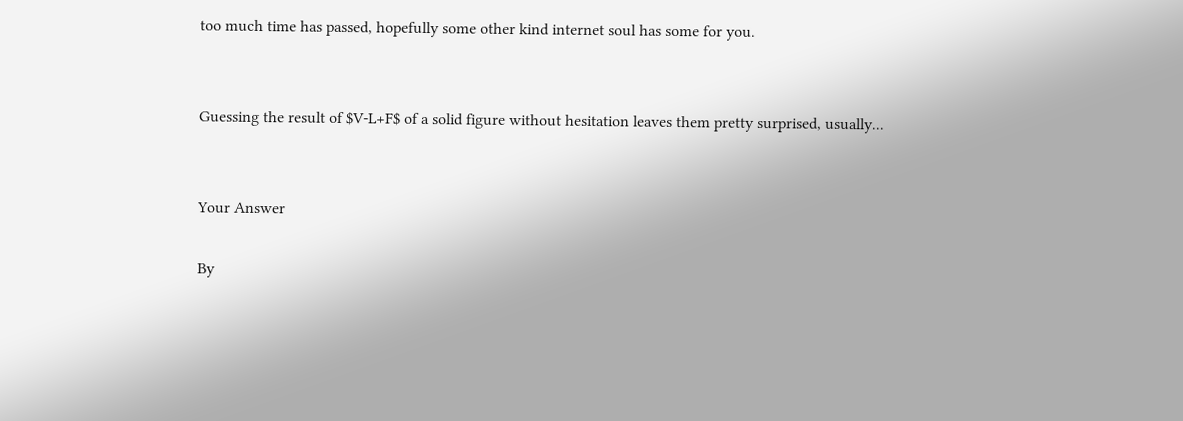too much time has passed, hopefully some other kind internet soul has some for you.


Guessing the result of $V-L+F$ of a solid figure without hesitation leaves them pretty surprised, usually...


Your Answer

By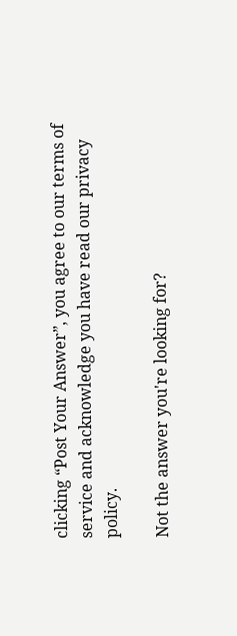clicking “Post Your Answer”, you agree to our terms of service and acknowledge you have read our privacy policy.

Not the answer you're looking for?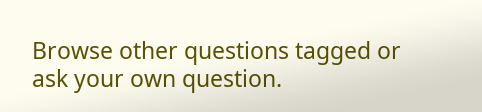Browse other questions tagged or ask your own question.